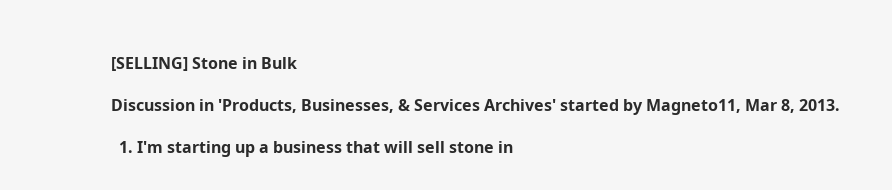[SELLING] Stone in Bulk

Discussion in 'Products, Businesses, & Services Archives' started by Magneto11, Mar 8, 2013.

  1. I'm starting up a business that will sell stone in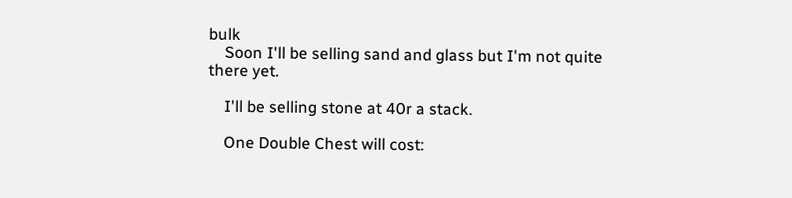bulk
    Soon I'll be selling sand and glass but I'm not quite there yet.

    I'll be selling stone at 40r a stack.

    One Double Chest will cost: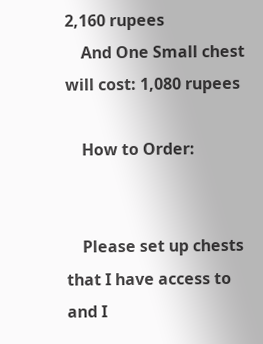2,160 rupees
    And One Small chest will cost: 1,080 rupees

    How to Order:


    Please set up chests that I have access to and I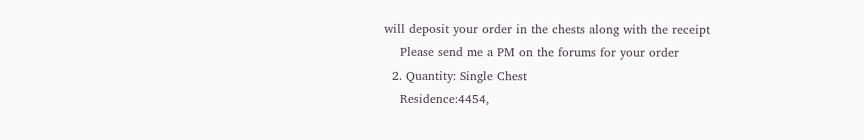will deposit your order in the chests along with the receipt
    Please send me a PM on the forums for your order
  2. Quantity: Single Chest
    Residence:4454,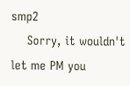smp2
    Sorry, it wouldn't let me PM you